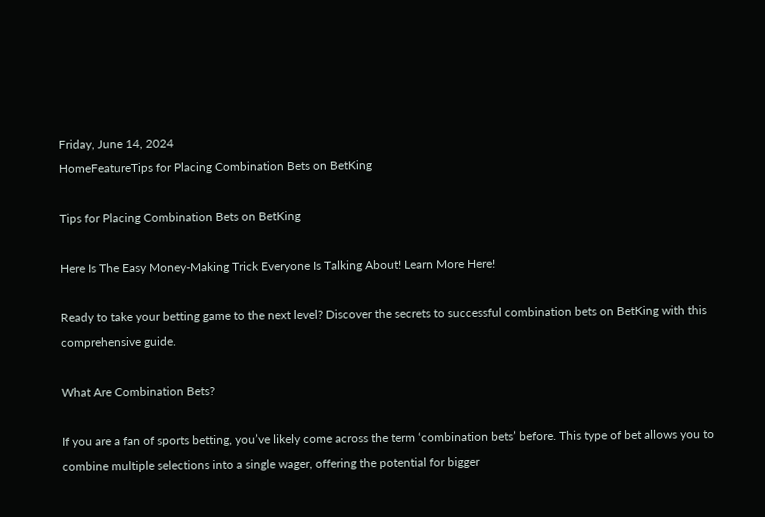Friday, June 14, 2024
HomeFeatureTips for Placing Combination Bets on BetKing

Tips for Placing Combination Bets on BetKing

Here Is The Easy Money-Making Trick Everyone Is Talking About! Learn More Here!

Ready to take your betting game to the next level? Discover the secrets to successful combination bets on BetKing with this comprehensive guide.

What Are Combination Bets?

If you are a fan of sports betting, you’ve likely come across the term ‘combination bets’ before. This type of bet allows you to combine multiple selections into a single wager, offering the potential for bigger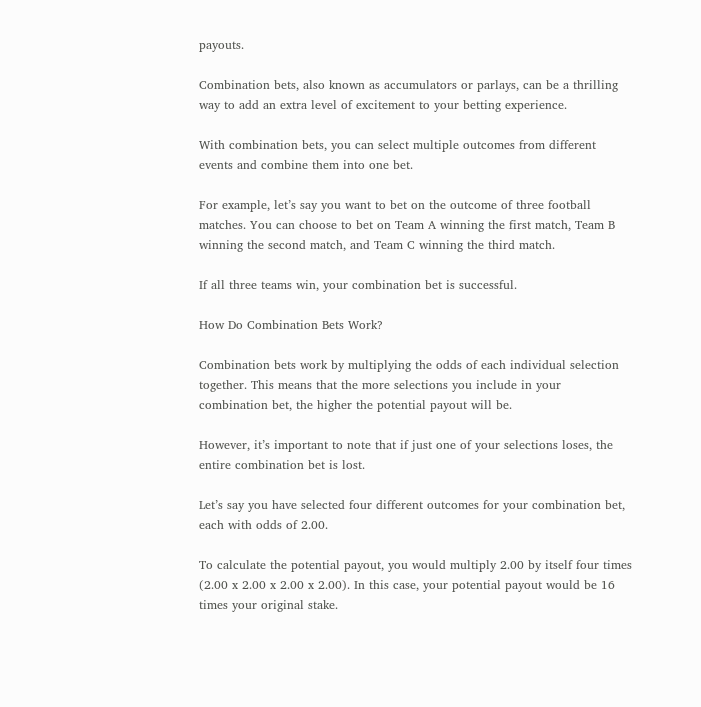payouts.

Combination bets, also known as accumulators or parlays, can be a thrilling way to add an extra level of excitement to your betting experience.

With combination bets, you can select multiple outcomes from different events and combine them into one bet.

For example, let’s say you want to bet on the outcome of three football matches. You can choose to bet on Team A winning the first match, Team B winning the second match, and Team C winning the third match.

If all three teams win, your combination bet is successful.

How Do Combination Bets Work?

Combination bets work by multiplying the odds of each individual selection together. This means that the more selections you include in your combination bet, the higher the potential payout will be.

However, it’s important to note that if just one of your selections loses, the entire combination bet is lost.

Let’s say you have selected four different outcomes for your combination bet, each with odds of 2.00.

To calculate the potential payout, you would multiply 2.00 by itself four times (2.00 x 2.00 x 2.00 x 2.00). In this case, your potential payout would be 16 times your original stake.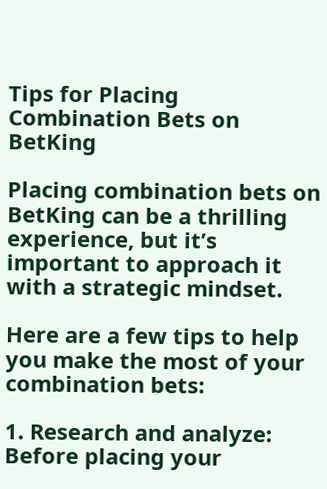Tips for Placing Combination Bets on BetKing

Placing combination bets on BetKing can be a thrilling experience, but it’s important to approach it with a strategic mindset.

Here are a few tips to help you make the most of your combination bets:

1. Research and analyze: Before placing your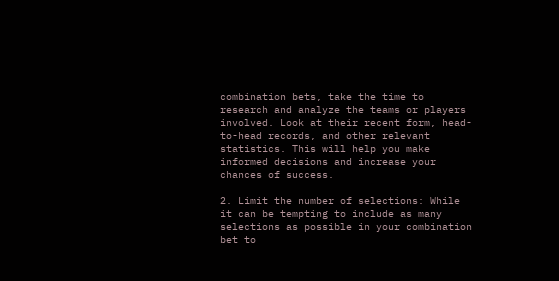combination bets, take the time to research and analyze the teams or players involved. Look at their recent form, head-to-head records, and other relevant statistics. This will help you make informed decisions and increase your chances of success.

2. Limit the number of selections: While it can be tempting to include as many selections as possible in your combination bet to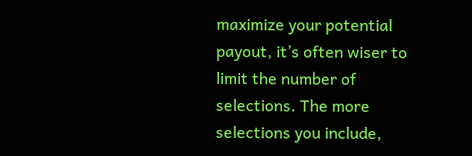maximize your potential payout, it’s often wiser to limit the number of selections. The more selections you include,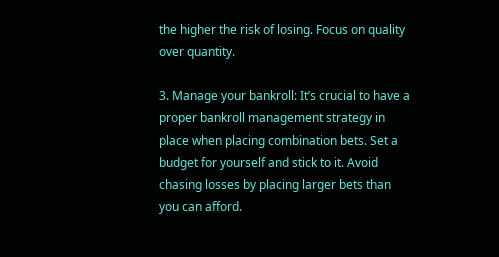the higher the risk of losing. Focus on quality over quantity.

3. Manage your bankroll: It’s crucial to have a proper bankroll management strategy in place when placing combination bets. Set a budget for yourself and stick to it. Avoid chasing losses by placing larger bets than you can afford.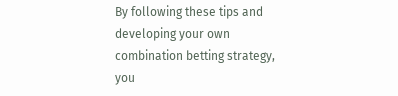By following these tips and developing your own combination betting strategy, you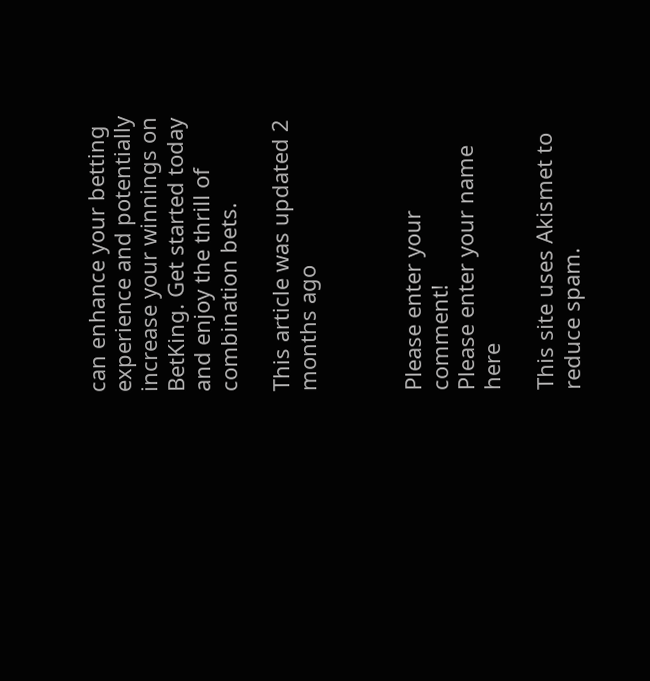can enhance your betting experience and potentially increase your winnings on BetKing. Get started today and enjoy the thrill of combination bets.

This article was updated 2 months ago



Please enter your comment!
Please enter your name here

This site uses Akismet to reduce spam.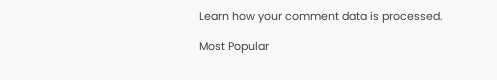Learn how your comment data is processed.

Most Popular